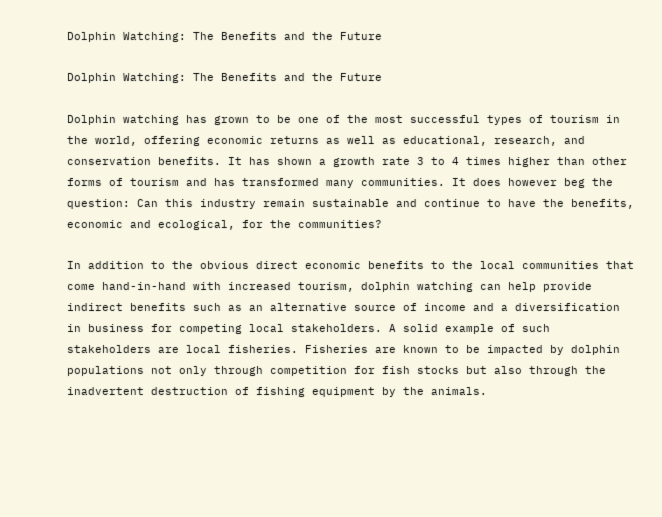Dolphin Watching: The Benefits and the Future

Dolphin Watching: The Benefits and the Future

Dolphin watching has grown to be one of the most successful types of tourism in the world, offering economic returns as well as educational, research, and conservation benefits. It has shown a growth rate 3 to 4 times higher than other forms of tourism and has transformed many communities. It does however beg the question: Can this industry remain sustainable and continue to have the benefits, economic and ecological, for the communities?

In addition to the obvious direct economic benefits to the local communities that come hand-in-hand with increased tourism, dolphin watching can help provide indirect benefits such as an alternative source of income and a diversification in business for competing local stakeholders. A solid example of such stakeholders are local fisheries. Fisheries are known to be impacted by dolphin populations not only through competition for fish stocks but also through the inadvertent destruction of fishing equipment by the animals.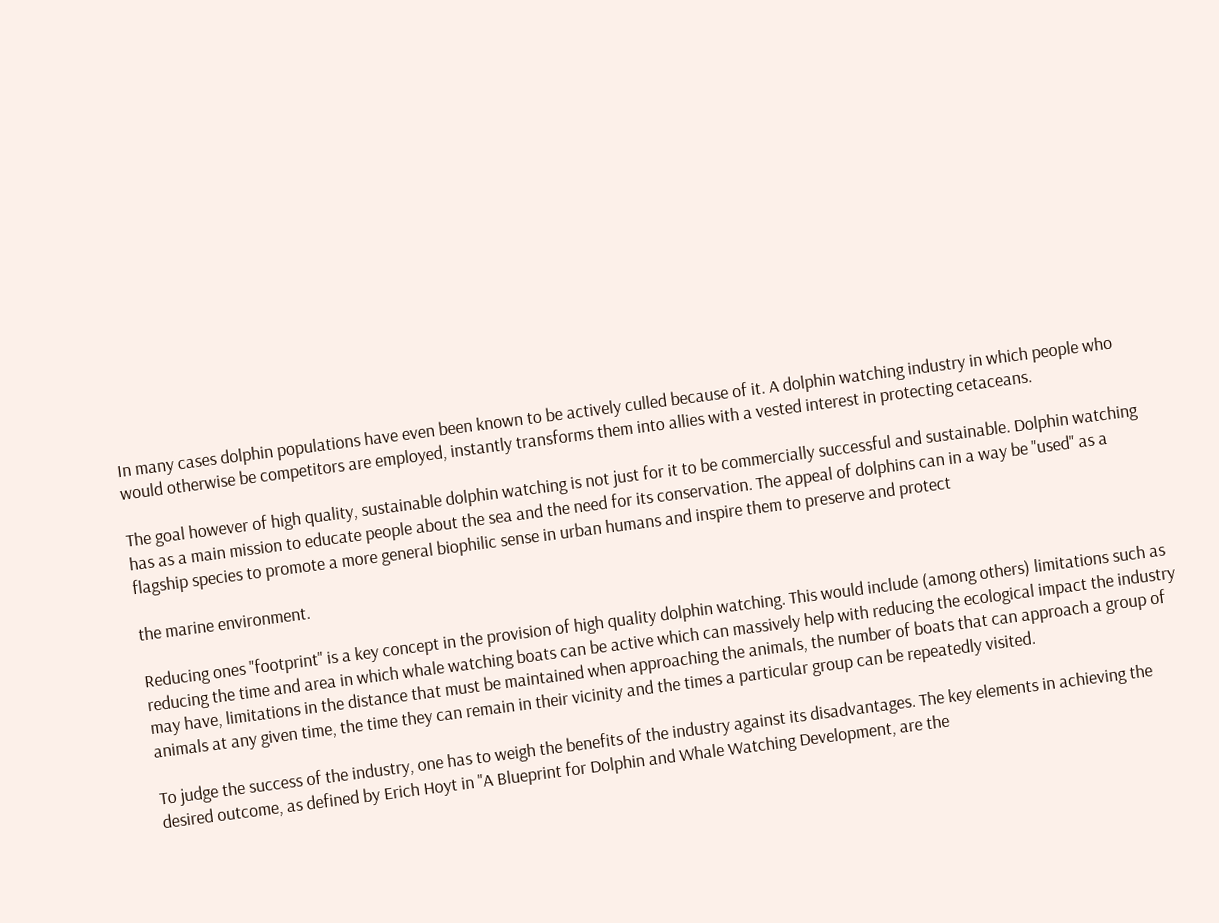In many cases dolphin populations have even been known to be actively culled because of it. A dolphin watching industry in which people who would otherwise be competitors are employed, instantly transforms them into allies with a vested interest in protecting cetaceans.

The goal however of high quality, sustainable dolphin watching is not just for it to be commercially successful and sustainable. Dolphin watching has as a main mission to educate people about the sea and the need for its conservation. The appeal of dolphins can in a way be "used" as a flagship species to promote a more general biophilic sense in urban humans and inspire them to preserve and protect

the marine environment.

Reducing ones "footprint" is a key concept in the provision of high quality dolphin watching. This would include (among others) limitations such as reducing the time and area in which whale watching boats can be active which can massively help with reducing the ecological impact the industry may have, limitations in the distance that must be maintained when approaching the animals, the number of boats that can approach a group of animals at any given time, the time they can remain in their vicinity and the times a particular group can be repeatedly visited.

To judge the success of the industry, one has to weigh the benefits of the industry against its disadvantages. The key elements in achieving the desired outcome, as defined by Erich Hoyt in "A Blueprint for Dolphin and Whale Watching Development, are the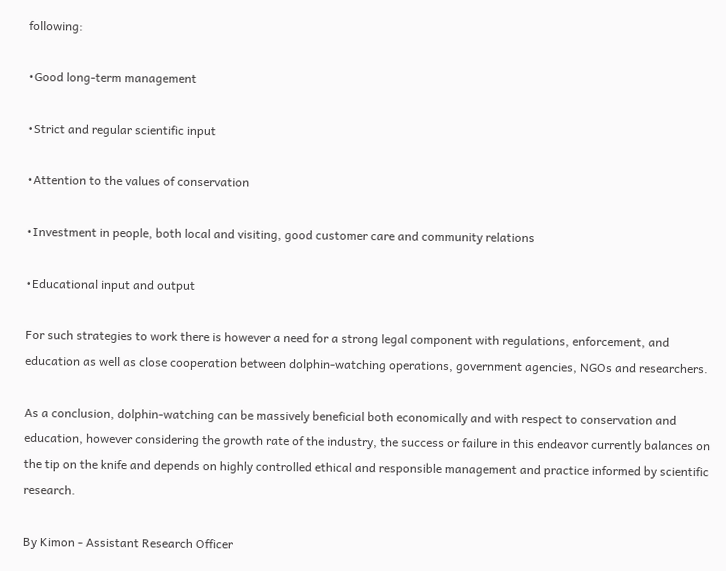following:

•Good long-term management

•Strict and regular scientific input

•Attention to the values of conservation

•Investment in people, both local and visiting, good customer care and community relations

•Educational input and output

For such strategies to work there is however a need for a strong legal component with regulations, enforcement, and education as well as close cooperation between dolphin-watching operations, government agencies, NGOs and researchers.

As a conclusion, dolphin-watching can be massively beneficial both economically and with respect to conservation and education, however considering the growth rate of the industry, the success or failure in this endeavor currently balances on the tip on the knife and depends on highly controlled ethical and responsible management and practice informed by scientific research.

By Kimon - Assistant Research Officer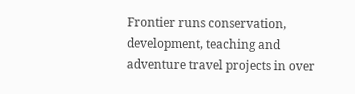Frontier runs conservation, development, teaching and adventure travel projects in over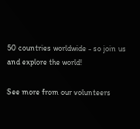50 countries worldwide - so join us and explore the world!

See more from our volunteers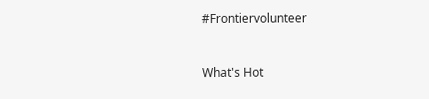#Frontiervolunteer


What's Hot